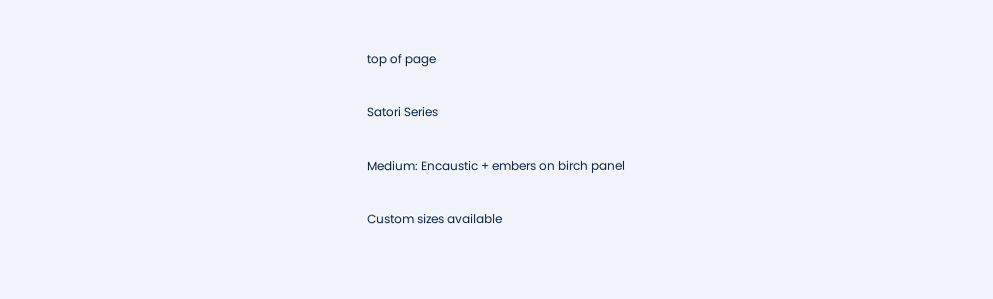top of page

Satori Series

Medium: Encaustic + embers on birch panel

Custom sizes available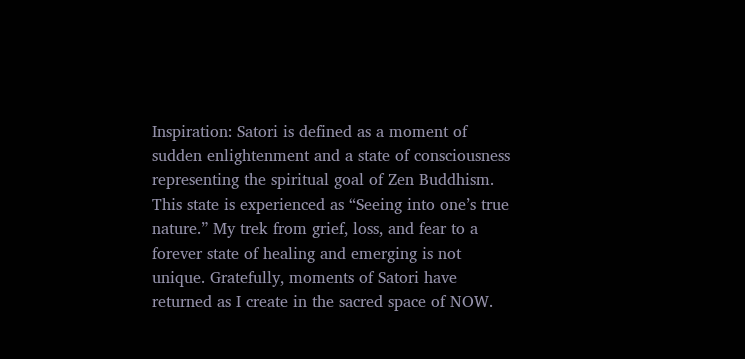Inspiration: Satori is defined as a moment of sudden enlightenment and a state of consciousness representing the spiritual goal of Zen Buddhism. This state is experienced as “Seeing into one’s true nature.” My trek from grief, loss, and fear to a forever state of healing and emerging is not unique. Gratefully, moments of Satori have returned as I create in the sacred space of NOW.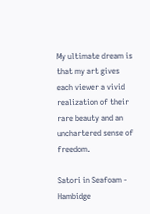My ultimate dream is that my art gives each viewer a vivid realization of their rare beauty and an unchartered sense of freedom.

Satori in Seafoam - Hambidge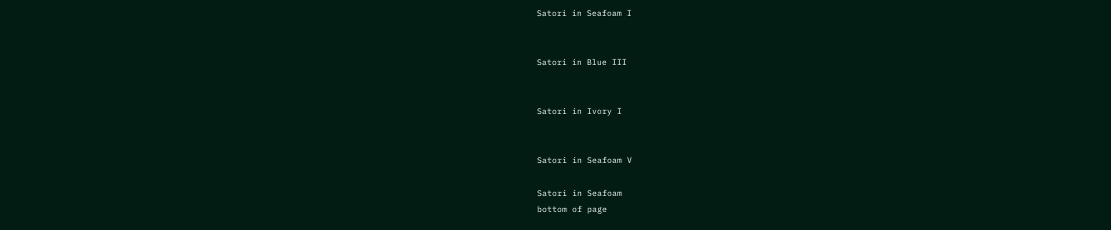Satori in Seafoam I


Satori in Blue III


Satori in Ivory I


Satori in Seafoam V

Satori in Seafoam
bottom of page